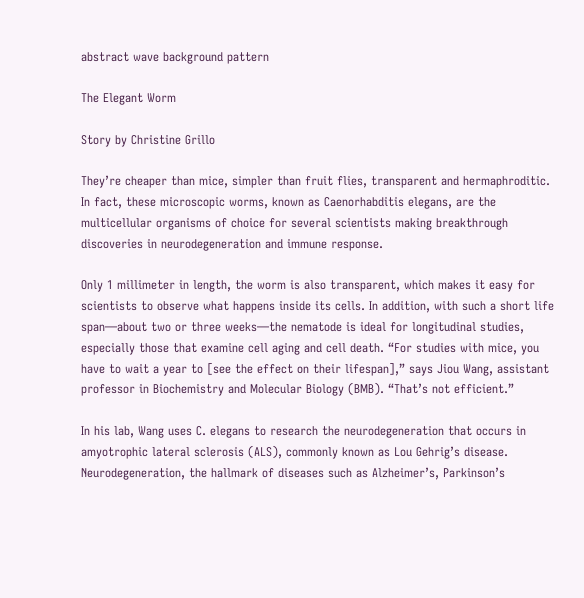abstract wave background pattern

The Elegant Worm

Story by Christine Grillo

They’re cheaper than mice, simpler than fruit flies, transparent and hermaphroditic. In fact, these microscopic worms, known as Caenorhabditis elegans, are the multicellular organisms of choice for several scientists making breakthrough discoveries in neurodegeneration and immune response.

Only 1 millimeter in length, the worm is also transparent, which makes it easy for scientists to observe what happens inside its cells. In addition, with such a short life span—about two or three weeks—the nematode is ideal for longitudinal studies, especially those that examine cell aging and cell death. “For studies with mice, you have to wait a year to [see the effect on their lifespan],” says Jiou Wang, assistant professor in Biochemistry and Molecular Biology (BMB). “That’s not efficient.”

In his lab, Wang uses C. elegans to research the neurodegeneration that occurs in amyotrophic lateral sclerosis (ALS), commonly known as Lou Gehrig’s disease. Neurodegeneration, the hallmark of diseases such as Alzheimer’s, Parkinson’s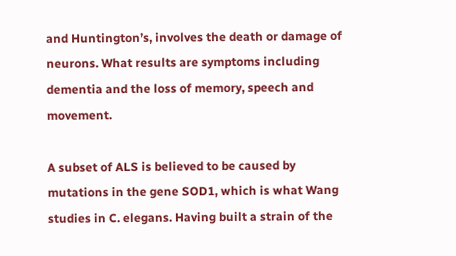and Huntington’s, involves the death or damage of neurons. What results are symptoms including dementia and the loss of memory, speech and movement.

A subset of ALS is believed to be caused by mutations in the gene SOD1, which is what Wang studies in C. elegans. Having built a strain of the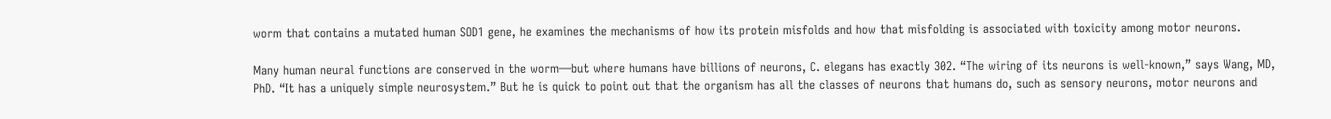worm that contains a mutated human SOD1 gene, he examines the mechanisms of how its protein misfolds and how that misfolding is associated with toxicity among motor neurons.

Many human neural functions are conserved in the worm—but where humans have billions of neurons, C. elegans has exactly 302. “The wiring of its neurons is well-known,” says Wang, MD, PhD. “It has a uniquely simple neurosystem.” But he is quick to point out that the organism has all the classes of neurons that humans do, such as sensory neurons, motor neurons and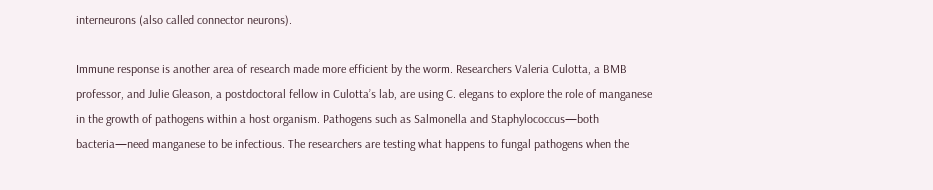interneurons (also called connector neurons).

Immune response is another area of research made more efficient by the worm. Researchers Valeria Culotta, a BMB professor, and Julie Gleason, a postdoctoral fellow in Culotta’s lab, are using C. elegans to explore the role of manganese in the growth of pathogens within a host organism. Pathogens such as Salmonella and Staphylococcus—both bacteria—need manganese to be infectious. The researchers are testing what happens to fungal pathogens when the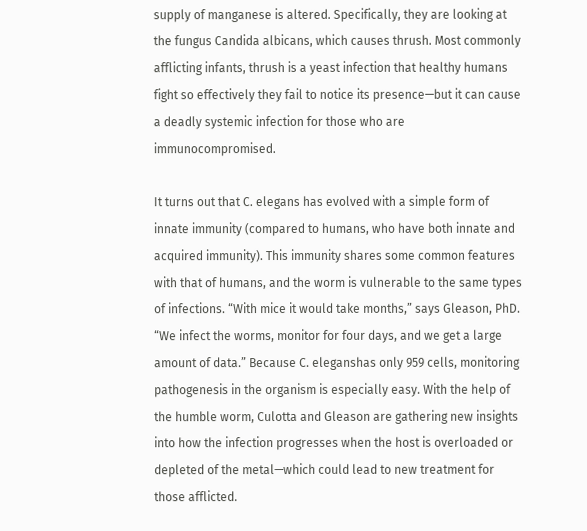supply of manganese is altered. Specifically, they are looking at the fungus Candida albicans, which causes thrush. Most commonly afflicting infants, thrush is a yeast infection that healthy humans fight so effectively they fail to notice its presence—but it can cause a deadly systemic infection for those who are immunocompromised.

It turns out that C. elegans has evolved with a simple form of innate immunity (compared to humans, who have both innate and acquired immunity). This immunity shares some common features with that of humans, and the worm is vulnerable to the same types of infections. “With mice it would take months,” says Gleason, PhD. “We infect the worms, monitor for four days, and we get a large amount of data.” Because C. eleganshas only 959 cells, monitoring pathogenesis in the organism is especially easy. With the help of the humble worm, Culotta and Gleason are gathering new insights into how the infection progresses when the host is overloaded or depleted of the metal—which could lead to new treatment for those afflicted.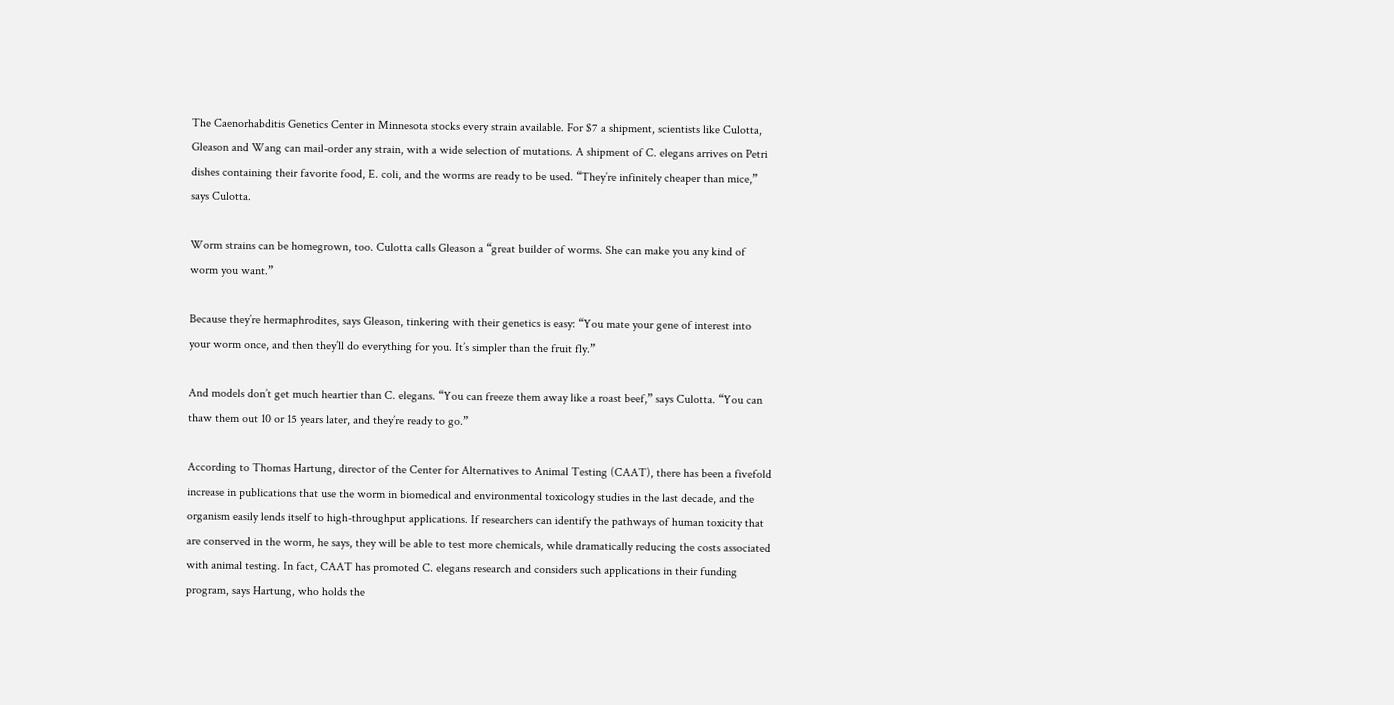The Caenorhabditis Genetics Center in Minnesota stocks every strain available. For $7 a shipment, scientists like Culotta, Gleason and Wang can mail-order any strain, with a wide selection of mutations. A shipment of C. elegans arrives on Petri dishes containing their favorite food, E. coli, and the worms are ready to be used. “They’re infinitely cheaper than mice,” says Culotta.

Worm strains can be homegrown, too. Culotta calls Gleason a “great builder of worms. She can make you any kind of worm you want.”

Because they’re hermaphrodites, says Gleason, tinkering with their genetics is easy: “You mate your gene of interest into your worm once, and then they’ll do everything for you. It’s simpler than the fruit fly.”

And models don’t get much heartier than C. elegans. “You can freeze them away like a roast beef,” says Culotta. “You can thaw them out 10 or 15 years later, and they’re ready to go.”

According to Thomas Hartung, director of the Center for Alternatives to Animal Testing (CAAT), there has been a fivefold increase in publications that use the worm in biomedical and environmental toxicology studies in the last decade, and the organism easily lends itself to high-throughput applications. If researchers can identify the pathways of human toxicity that are conserved in the worm, he says, they will be able to test more chemicals, while dramatically reducing the costs associated with animal testing. In fact, CAAT has promoted C. elegans research and considers such applications in their funding program, says Hartung, who holds the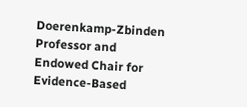Doerenkamp-Zbinden Professor and Endowed Chair for Evidence-Based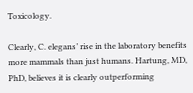Toxicology.

Clearly, C. elegans’ rise in the laboratory benefits more mammals than just humans. Hartung, MD, PhD, believes it is clearly outperforming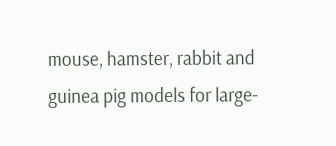mouse, hamster, rabbit and guinea pig models for large-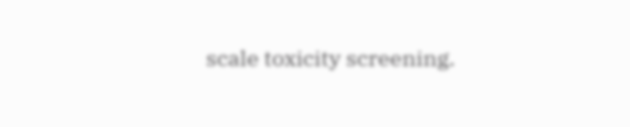scale toxicity screening.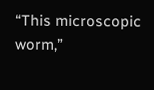“This microscopic worm,”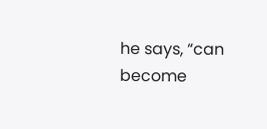he says, “can become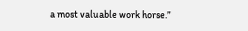a most valuable work horse.”